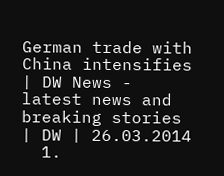German trade with China intensifies | DW News - latest news and breaking stories | DW | 26.03.2014
  1.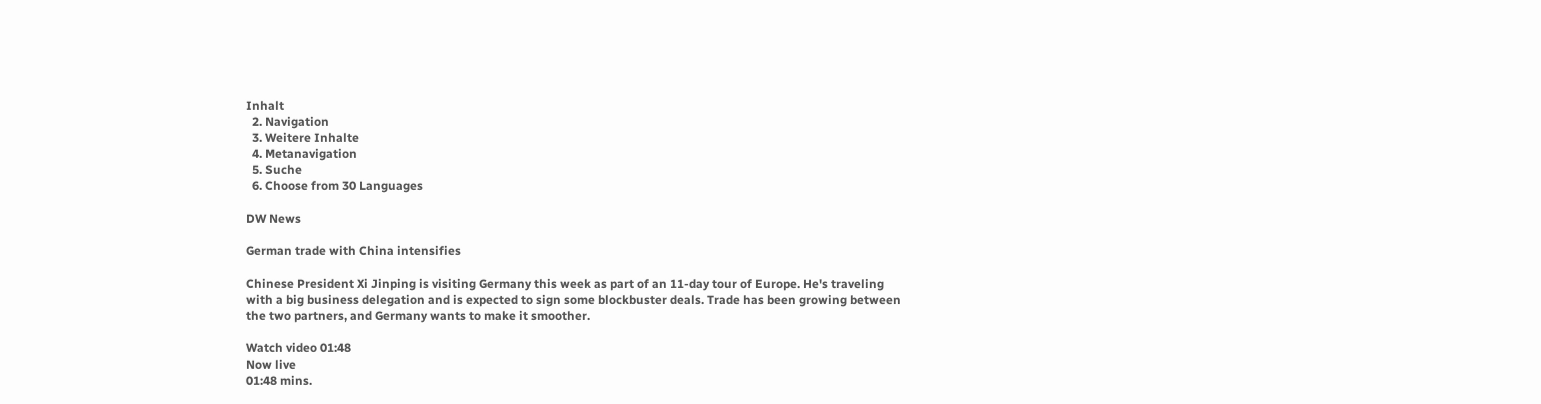Inhalt
  2. Navigation
  3. Weitere Inhalte
  4. Metanavigation
  5. Suche
  6. Choose from 30 Languages

DW News

German trade with China intensifies

Chinese President Xi Jinping is visiting Germany this week as part of an 11-day tour of Europe. He's traveling with a big business delegation and is expected to sign some blockbuster deals. Trade has been growing between the two partners, and Germany wants to make it smoother.

Watch video 01:48
Now live
01:48 mins.